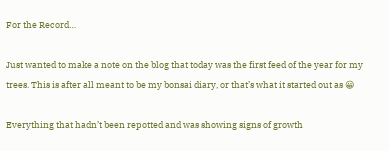For the Record…

Just wanted to make a note on the blog that today was the first feed of the year for my trees. This is after all meant to be my bonsai diary, or that’s what it started out as 😀

Everything that hadn’t been repotted and was showing signs of growth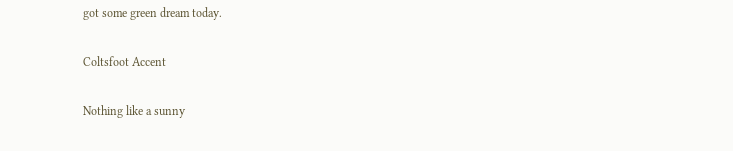got some green dream today.

Coltsfoot Accent

Nothing like a sunny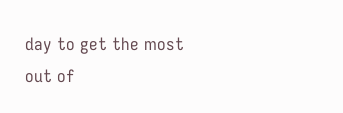day to get the most out of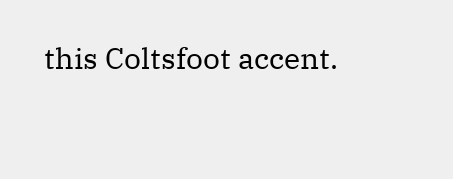this Coltsfoot accent.